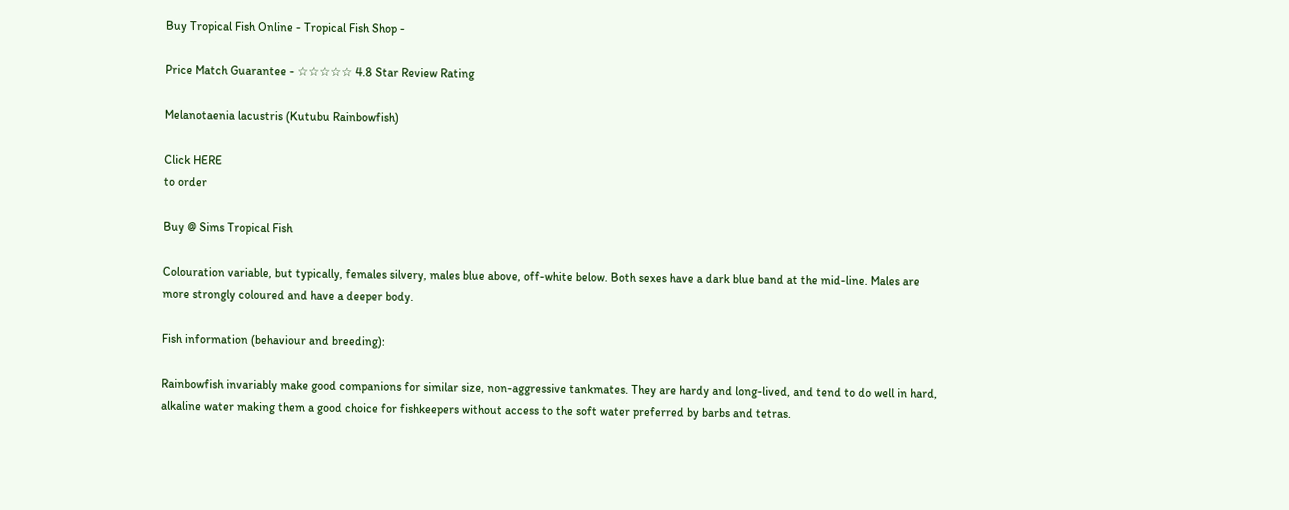Buy Tropical Fish Online - Tropical Fish Shop -

Price Match Guarantee - ☆☆☆☆☆ 4.8 Star Review Rating

Melanotaenia lacustris (Kutubu Rainbowfish)

Click HERE
to order

Buy @ Sims Tropical Fish

Colouration variable, but typically, females silvery, males blue above, off-white below. Both sexes have a dark blue band at the mid-line. Males are more strongly coloured and have a deeper body.

Fish information (behaviour and breeding):

Rainbowfish invariably make good companions for similar size, non-aggressive tankmates. They are hardy and long-lived, and tend to do well in hard, alkaline water making them a good choice for fishkeepers without access to the soft water preferred by barbs and tetras.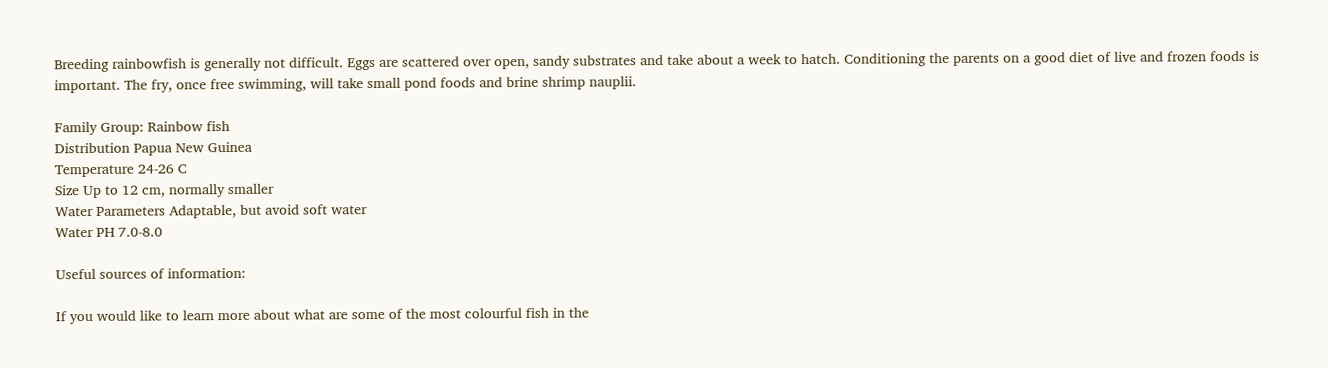Breeding rainbowfish is generally not difficult. Eggs are scattered over open, sandy substrates and take about a week to hatch. Conditioning the parents on a good diet of live and frozen foods is important. The fry, once free swimming, will take small pond foods and brine shrimp nauplii.

Family Group: Rainbow fish
Distribution Papua New Guinea
Temperature 24-26 C
Size Up to 12 cm, normally smaller
Water Parameters Adaptable, but avoid soft water
Water PH 7.0-8.0

Useful sources of information:

If you would like to learn more about what are some of the most colourful fish in the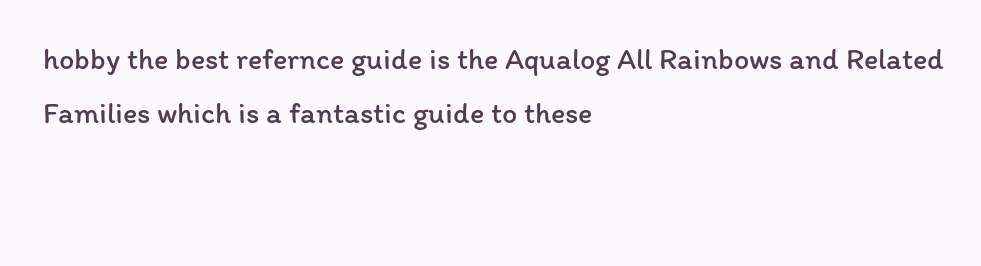hobby the best refernce guide is the Aqualog All Rainbows and Related Families which is a fantastic guide to these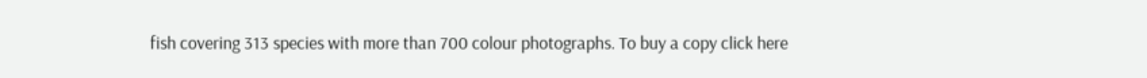fish covering 313 species with more than 700 colour photographs. To buy a copy click here